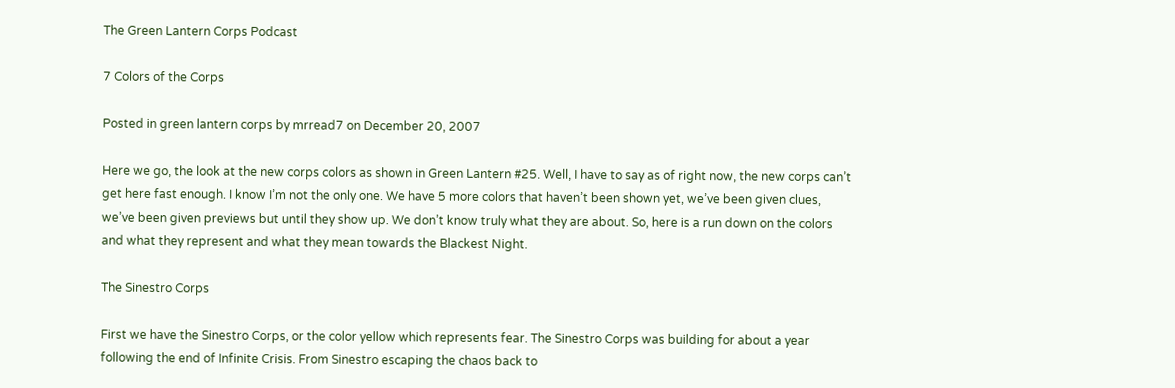The Green Lantern Corps Podcast

7 Colors of the Corps

Posted in green lantern corps by mrread7 on December 20, 2007

Here we go, the look at the new corps colors as shown in Green Lantern #25. Well, I have to say as of right now, the new corps can’t get here fast enough. I know I’m not the only one. We have 5 more colors that haven’t been shown yet, we’ve been given clues, we’ve been given previews but until they show up. We don’t know truly what they are about. So, here is a run down on the colors and what they represent and what they mean towards the Blackest Night.

The Sinestro Corps

First we have the Sinestro Corps, or the color yellow which represents fear. The Sinestro Corps was building for about a year following the end of Infinite Crisis. From Sinestro escaping the chaos back to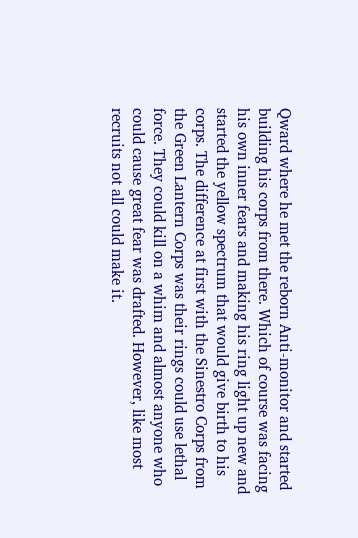Qward where he met the reborn Anti-monitor and started building his corps from there. Which of course was facing his own inner fears and making his ring light up new and started the yellow spectrum that would give birth to his corps. The difference at first with the Sinestro Corps from the Green Lantern Corps was their rings could use lethal force. They could kill on a whim and almost anyone who could cause great fear was drafted. However, like most recruits not all could make it.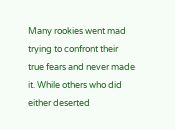Many rookies went mad trying to confront their true fears and never made it. While others who did either deserted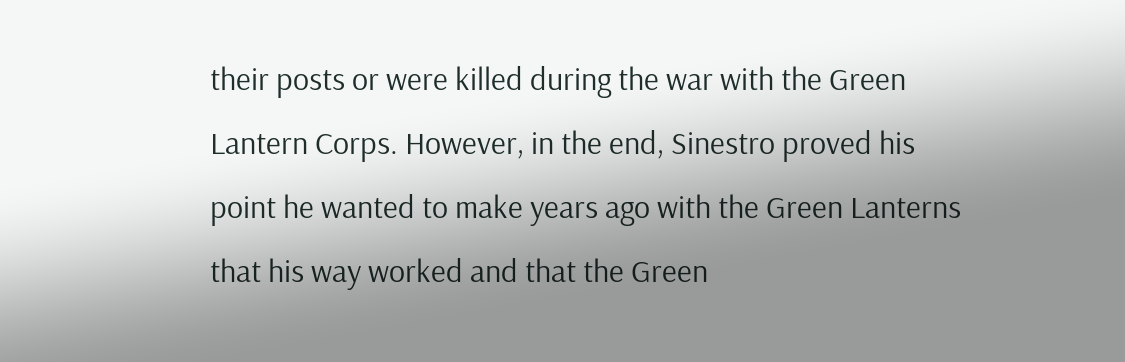their posts or were killed during the war with the Green Lantern Corps. However, in the end, Sinestro proved his point he wanted to make years ago with the Green Lanterns that his way worked and that the Green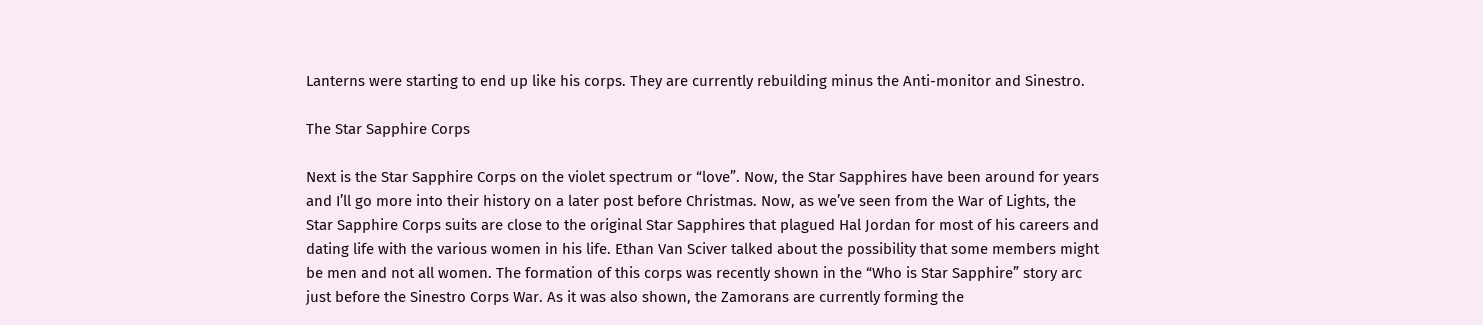Lanterns were starting to end up like his corps. They are currently rebuilding minus the Anti-monitor and Sinestro.

The Star Sapphire Corps

Next is the Star Sapphire Corps on the violet spectrum or “love”. Now, the Star Sapphires have been around for years and I’ll go more into their history on a later post before Christmas. Now, as we’ve seen from the War of Lights, the Star Sapphire Corps suits are close to the original Star Sapphires that plagued Hal Jordan for most of his careers and dating life with the various women in his life. Ethan Van Sciver talked about the possibility that some members might be men and not all women. The formation of this corps was recently shown in the “Who is Star Sapphire” story arc just before the Sinestro Corps War. As it was also shown, the Zamorans are currently forming the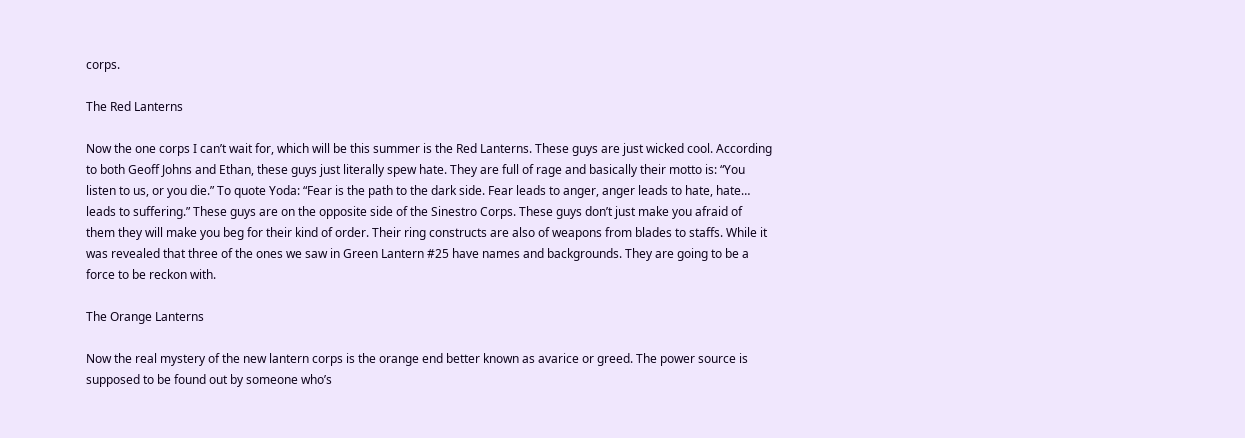corps.

The Red Lanterns

Now the one corps I can’t wait for, which will be this summer is the Red Lanterns. These guys are just wicked cool. According to both Geoff Johns and Ethan, these guys just literally spew hate. They are full of rage and basically their motto is: “You listen to us, or you die.” To quote Yoda: “Fear is the path to the dark side. Fear leads to anger, anger leads to hate, hate… leads to suffering.” These guys are on the opposite side of the Sinestro Corps. These guys don’t just make you afraid of them they will make you beg for their kind of order. Their ring constructs are also of weapons from blades to staffs. While it was revealed that three of the ones we saw in Green Lantern #25 have names and backgrounds. They are going to be a force to be reckon with.

The Orange Lanterns

Now the real mystery of the new lantern corps is the orange end better known as avarice or greed. The power source is supposed to be found out by someone who’s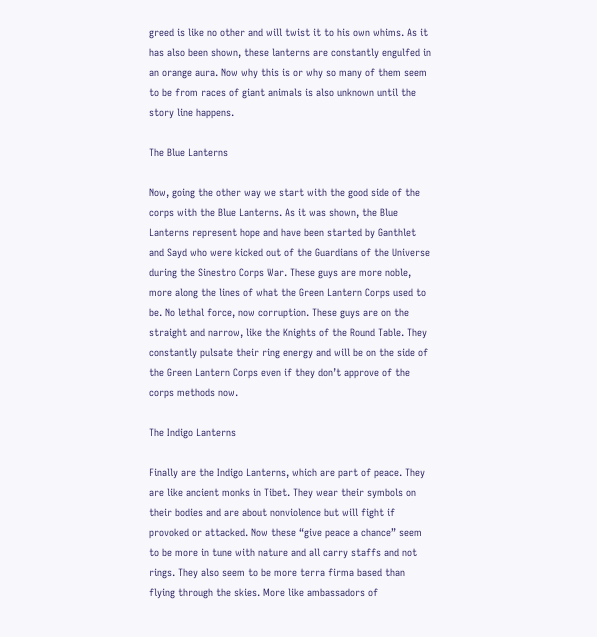greed is like no other and will twist it to his own whims. As it has also been shown, these lanterns are constantly engulfed in an orange aura. Now why this is or why so many of them seem to be from races of giant animals is also unknown until the story line happens.

The Blue Lanterns

Now, going the other way we start with the good side of the corps with the Blue Lanterns. As it was shown, the Blue Lanterns represent hope and have been started by Ganthlet and Sayd who were kicked out of the Guardians of the Universe during the Sinestro Corps War. These guys are more noble, more along the lines of what the Green Lantern Corps used to be. No lethal force, now corruption. These guys are on the straight and narrow, like the Knights of the Round Table. They constantly pulsate their ring energy and will be on the side of the Green Lantern Corps even if they don’t approve of the corps methods now.

The Indigo Lanterns

Finally are the Indigo Lanterns, which are part of peace. They are like ancient monks in Tibet. They wear their symbols on their bodies and are about nonviolence but will fight if provoked or attacked. Now these “give peace a chance” seem to be more in tune with nature and all carry staffs and not rings. They also seem to be more terra firma based than flying through the skies. More like ambassadors of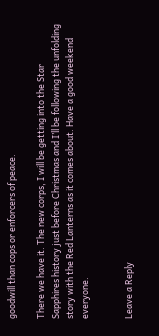goodwill than cops or enforcers of peace.

There we have it. The new corps, I will be getting into the Star Sapphires history just before Christmas and I’ll be following the unfolding story with the Red Lanterns as it comes about. Have a good weekend everyone.


Leave a Reply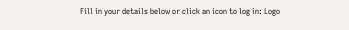Fill in your details below or click an icon to log in: Logo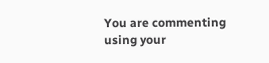You are commenting using your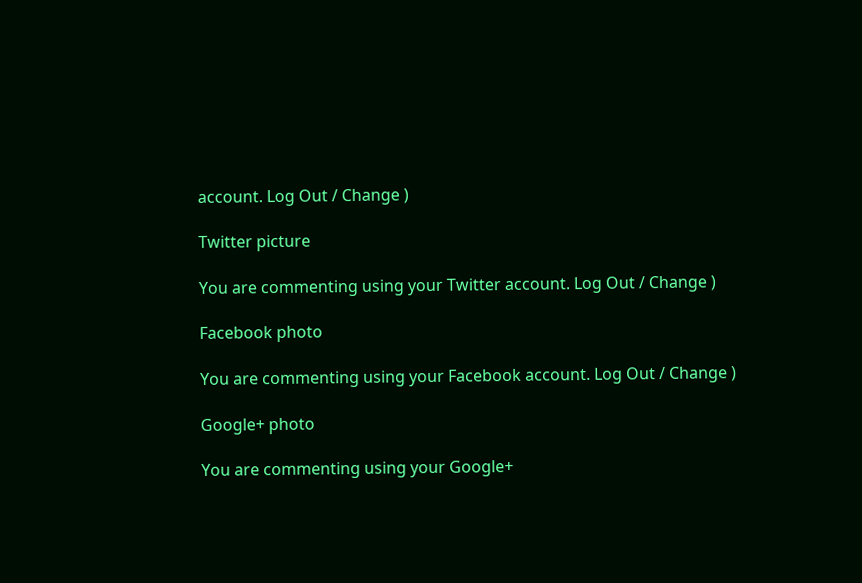account. Log Out / Change )

Twitter picture

You are commenting using your Twitter account. Log Out / Change )

Facebook photo

You are commenting using your Facebook account. Log Out / Change )

Google+ photo

You are commenting using your Google+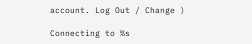account. Log Out / Change )

Connecting to %s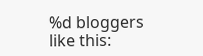%d bloggers like this: